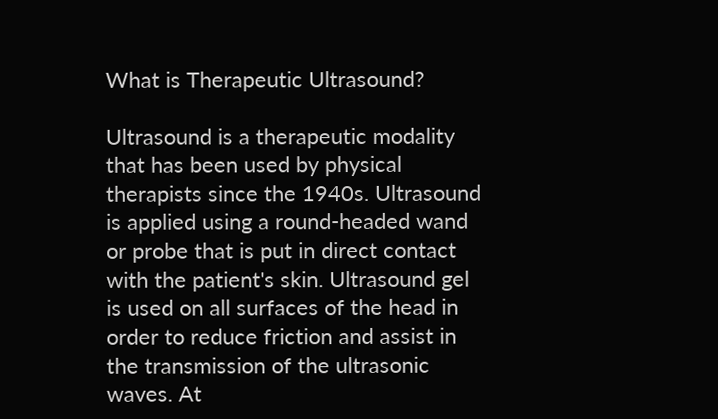What is Therapeutic Ultrasound?

Ultrasound is a therapeutic modality that has been used by physical therapists since the 1940s. Ultrasound is applied using a round-headed wand or probe that is put in direct contact with the patient's skin. Ultrasound gel is used on all surfaces of the head in order to reduce friction and assist in the transmission of the ultrasonic waves. At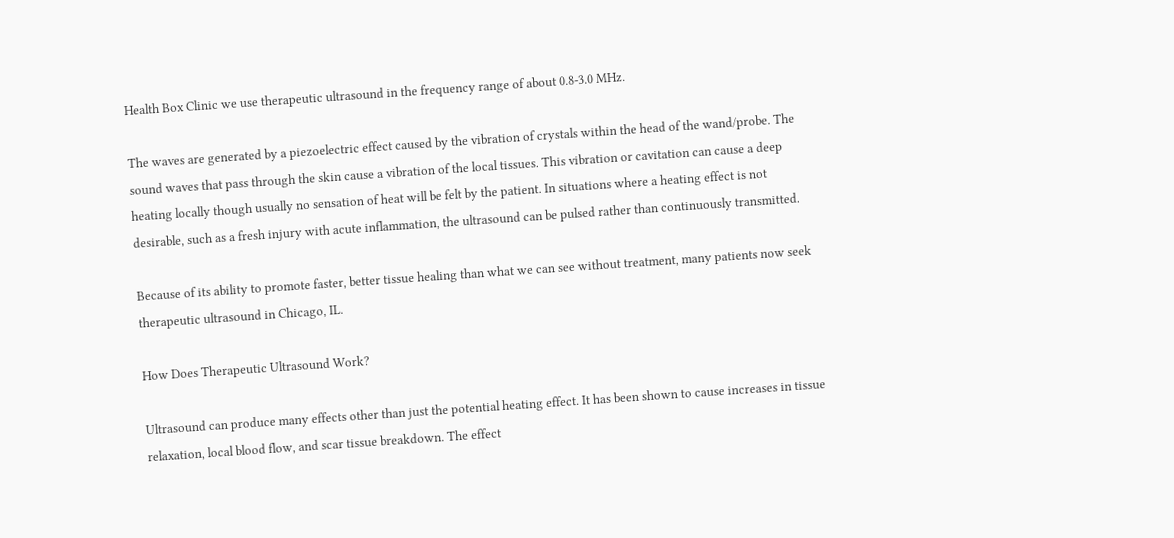Health Box Clinic we use therapeutic ultrasound in the frequency range of about 0.8-3.0 MHz.

The waves are generated by a piezoelectric effect caused by the vibration of crystals within the head of the wand/probe. The sound waves that pass through the skin cause a vibration of the local tissues. This vibration or cavitation can cause a deep heating locally though usually no sensation of heat will be felt by the patient. In situations where a heating effect is not desirable, such as a fresh injury with acute inflammation, the ultrasound can be pulsed rather than continuously transmitted.

Because of its ability to promote faster, better tissue healing than what we can see without treatment, many patients now seek therapeutic ultrasound in Chicago, IL.

How Does Therapeutic Ultrasound Work?

Ultrasound can produce many effects other than just the potential heating effect. It has been shown to cause increases in tissue relaxation, local blood flow, and scar tissue breakdown. The effect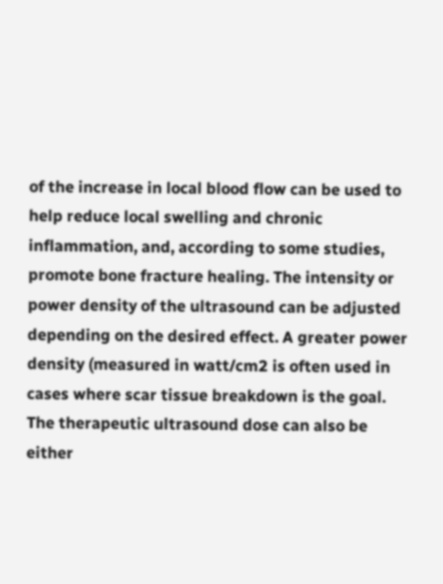of the increase in local blood flow can be used to help reduce local swelling and chronic inflammation, and, according to some studies, promote bone fracture healing. The intensity or power density of the ultrasound can be adjusted depending on the desired effect. A greater power density (measured in watt/cm2 is often used in cases where scar tissue breakdown is the goal. The therapeutic ultrasound dose can also be either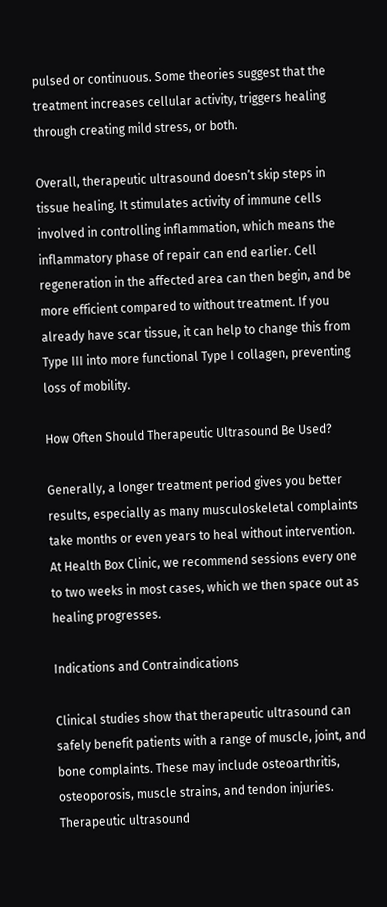pulsed or continuous. Some theories suggest that the treatment increases cellular activity, triggers healing through creating mild stress, or both.

Overall, therapeutic ultrasound doesn’t skip steps in tissue healing. It stimulates activity of immune cells involved in controlling inflammation, which means the inflammatory phase of repair can end earlier. Cell regeneration in the affected area can then begin, and be more efficient compared to without treatment. If you already have scar tissue, it can help to change this from Type III into more functional Type I collagen, preventing loss of mobility.

How Often Should Therapeutic Ultrasound Be Used?

Generally, a longer treatment period gives you better results, especially as many musculoskeletal complaints take months or even years to heal without intervention. At Health Box Clinic, we recommend sessions every one to two weeks in most cases, which we then space out as healing progresses.

Indications and Contraindications

Clinical studies show that therapeutic ultrasound can safely benefit patients with a range of muscle, joint, and bone complaints. These may include osteoarthritis, osteoporosis, muscle strains, and tendon injuries. Therapeutic ultrasound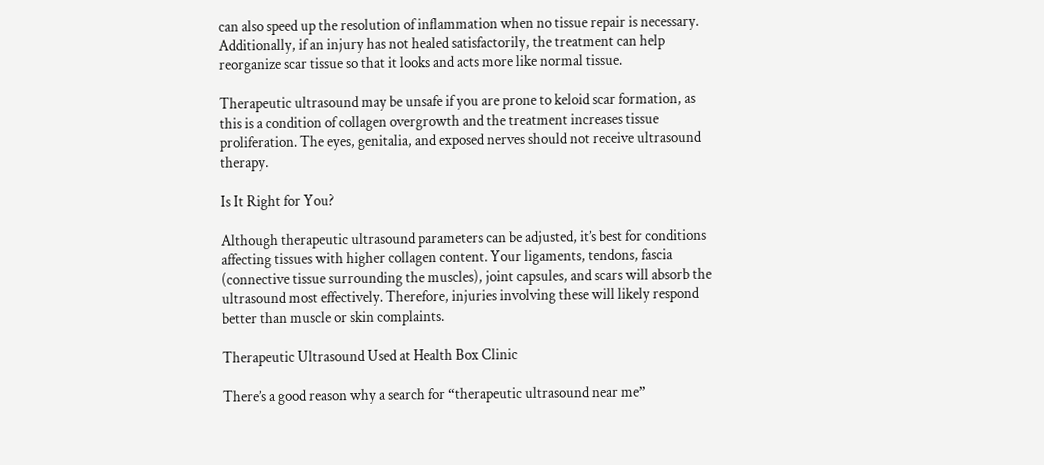can also speed up the resolution of inflammation when no tissue repair is necessary. Additionally, if an injury has not healed satisfactorily, the treatment can help reorganize scar tissue so that it looks and acts more like normal tissue.

Therapeutic ultrasound may be unsafe if you are prone to keloid scar formation, as this is a condition of collagen overgrowth and the treatment increases tissue proliferation. The eyes, genitalia, and exposed nerves should not receive ultrasound therapy.

Is It Right for You?

Although therapeutic ultrasound parameters can be adjusted, it’s best for conditions affecting tissues with higher collagen content. Your ligaments, tendons, fascia (connective tissue surrounding the muscles), joint capsules, and scars will absorb the ultrasound most effectively. Therefore, injuries involving these will likely respond better than muscle or skin complaints.

Therapeutic Ultrasound Used at Health Box Clinic

There’s a good reason why a search for “therapeutic ultrasound near me”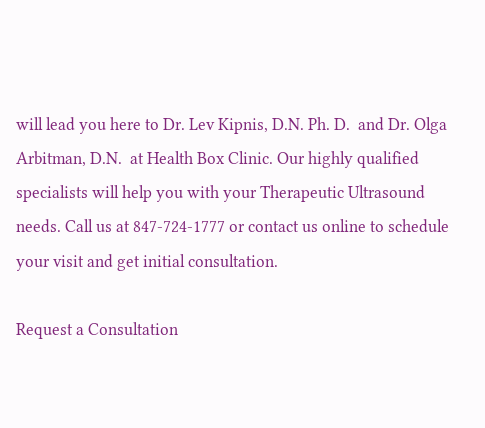will lead you here to Dr. Lev Kipnis, D.N. Ph. D.  and Dr. Olga Arbitman, D.N.  at Health Box Clinic. Our highly qualified specialists will help you with your Therapeutic Ultrasound needs. Call us at 847-724-1777 or contact us online to schedule your visit and get initial consultation.

Request a Consultation